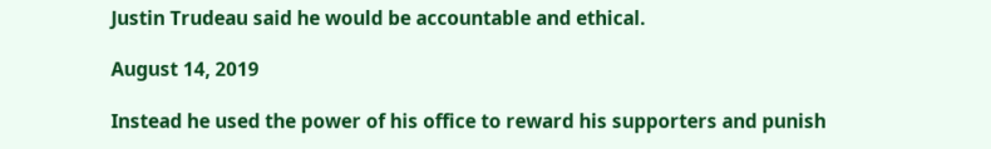Justin Trudeau said he would be accountable and ethical.

August 14, 2019

Instead he used the power of his office to reward his supporters and punish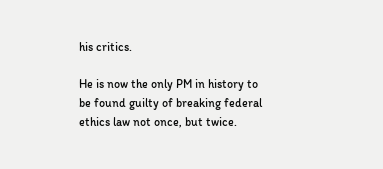his critics.

He is now the only PM in history to be found guilty of breaking federal ethics law not once, but twice.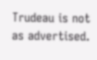Trudeau is not as advertised.